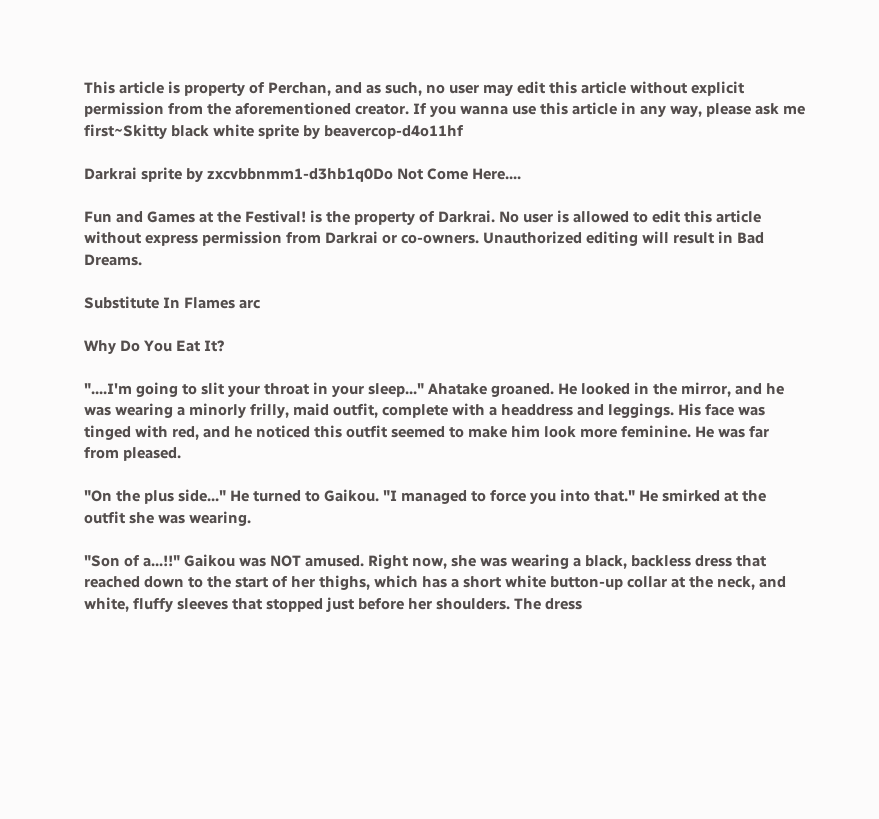This article is property of Perchan, and as such, no user may edit this article without explicit permission from the aforementioned creator. If you wanna use this article in any way, please ask me first~Skitty black white sprite by beavercop-d4o11hf

Darkrai sprite by zxcvbbnmm1-d3hb1q0Do Not Come Here....

Fun and Games at the Festival! is the property of Darkrai. No user is allowed to edit this article without express permission from Darkrai or co-owners. Unauthorized editing will result in Bad Dreams.

Substitute In Flames arc

Why Do You Eat It?

"....I'm going to slit your throat in your sleep..." Ahatake groaned. He looked in the mirror, and he was wearing a minorly frilly, maid outfit, complete with a headdress and leggings. His face was tinged with red, and he noticed this outfit seemed to make him look more feminine. He was far from pleased.

"On the plus side..." He turned to Gaikou. "I managed to force you into that." He smirked at the outfit she was wearing.

"Son of a...!!" Gaikou was NOT amused. Right now, she was wearing a black, backless dress that reached down to the start of her thighs, which has a short white button-up collar at the neck, and white, fluffy sleeves that stopped just before her shoulders. The dress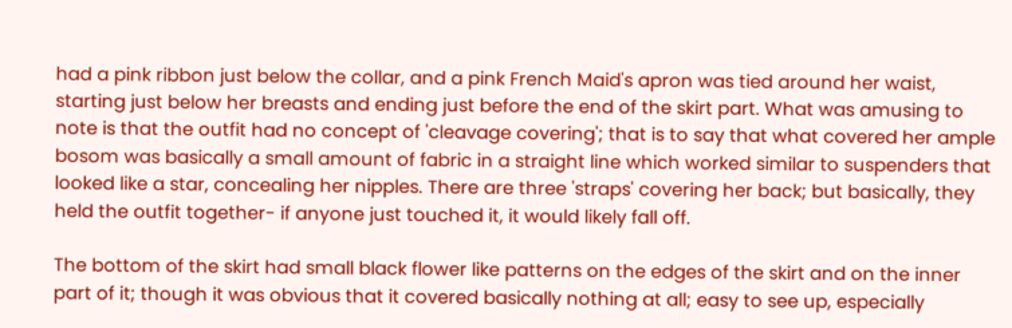had a pink ribbon just below the collar, and a pink French Maid's apron was tied around her waist, starting just below her breasts and ending just before the end of the skirt part. What was amusing to note is that the outfit had no concept of 'cleavage covering'; that is to say that what covered her ample bosom was basically a small amount of fabric in a straight line which worked similar to suspenders that looked like a star, concealing her nipples. There are three 'straps' covering her back; but basically, they held the outfit together- if anyone just touched it, it would likely fall off.

The bottom of the skirt had small black flower like patterns on the edges of the skirt and on the inner part of it; though it was obvious that it covered basically nothing at all; easy to see up, especially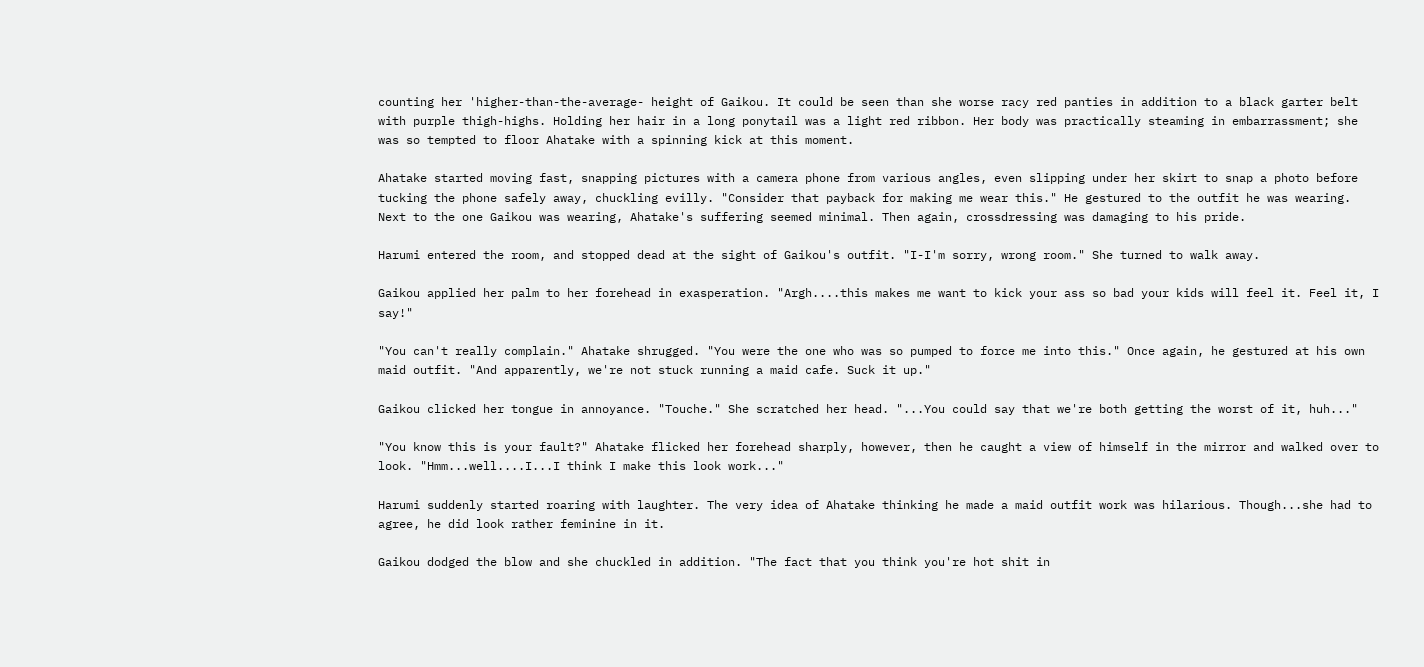counting her 'higher-than-the-average- height of Gaikou. It could be seen than she worse racy red panties in addition to a black garter belt with purple thigh-highs. Holding her hair in a long ponytail was a light red ribbon. Her body was practically steaming in embarrassment; she was so tempted to floor Ahatake with a spinning kick at this moment.

Ahatake started moving fast, snapping pictures with a camera phone from various angles, even slipping under her skirt to snap a photo before tucking the phone safely away, chuckling evilly. "Consider that payback for making me wear this." He gestured to the outfit he was wearing. Next to the one Gaikou was wearing, Ahatake's suffering seemed minimal. Then again, crossdressing was damaging to his pride.

Harumi entered the room, and stopped dead at the sight of Gaikou's outfit. "I-I'm sorry, wrong room." She turned to walk away.

Gaikou applied her palm to her forehead in exasperation. "Argh....this makes me want to kick your ass so bad your kids will feel it. Feel it, I say!"

"You can't really complain." Ahatake shrugged. "You were the one who was so pumped to force me into this." Once again, he gestured at his own maid outfit. "And apparently, we're not stuck running a maid cafe. Suck it up."

Gaikou clicked her tongue in annoyance. "Touche." She scratched her head. "...You could say that we're both getting the worst of it, huh..."

"You know this is your fault?" Ahatake flicked her forehead sharply, however, then he caught a view of himself in the mirror and walked over to look. "Hmm...well....I...I think I make this look work..."

Harumi suddenly started roaring with laughter. The very idea of Ahatake thinking he made a maid outfit work was hilarious. Though...she had to agree, he did look rather feminine in it.

Gaikou dodged the blow and she chuckled in addition. "The fact that you think you're hot shit in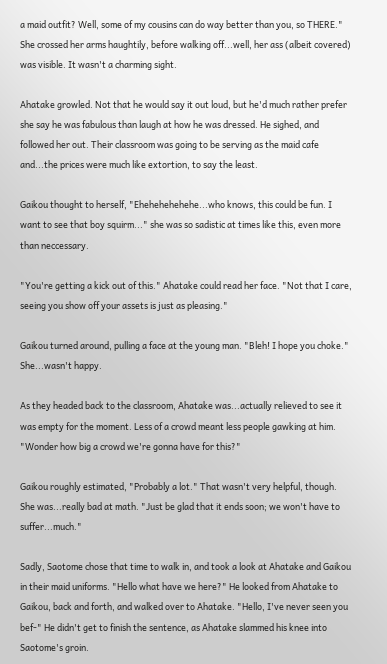a maid outfit? Well, some of my cousins can do way better than you, so THERE." She crossed her arms haughtily, before walking off...well, her ass (albeit covered) was visible. It wasn't a charming sight.

Ahatake growled. Not that he would say it out loud, but he'd much rather prefer she say he was fabulous than laugh at how he was dressed. He sighed, and followed her out. Their classroom was going to be serving as the maid cafe and...the prices were much like extortion, to say the least.

Gaikou thought to herself, "Ehehehehehehe...who knows, this could be fun. I want to see that boy squirm..." she was so sadistic at times like this, even more than neccessary.

"You're getting a kick out of this." Ahatake could read her face. "Not that I care, seeing you show off your assets is just as pleasing."

Gaikou turned around, pulling a face at the young man. "Bleh! I hope you choke." She...wasn't happy.

As they headed back to the classroom, Ahatake was...actually relieved to see it was empty for the moment. Less of a crowd meant less people gawking at him. "Wonder how big a crowd we're gonna have for this?"

Gaikou roughly estimated, "Probably a lot." That wasn't very helpful, though. She was...really bad at math. "Just be glad that it ends soon; we won't have to suffer...much."

Sadly, Saotome chose that time to walk in, and took a look at Ahatake and Gaikou in their maid uniforms. "Hello what have we here?" He looked from Ahatake to Gaikou, back and forth, and walked over to Ahatake. "Hello, I've never seen you bef-" He didn't get to finish the sentence, as Ahatake slammed his knee into Saotome's groin.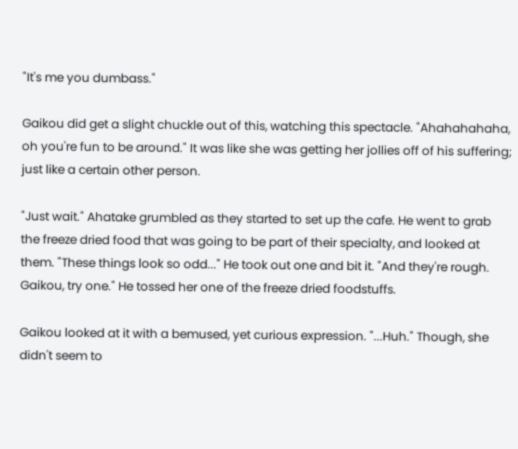"It's me you dumbass."

Gaikou did get a slight chuckle out of this, watching this spectacle. "Ahahahahaha, oh you're fun to be around." It was like she was getting her jollies off of his suffering; just like a certain other person.

"Just wait." Ahatake grumbled as they started to set up the cafe. He went to grab the freeze dried food that was going to be part of their specialty, and looked at them. "These things look so odd..." He took out one and bit it. "And they're rough. Gaikou, try one." He tossed her one of the freeze dried foodstuffs.

Gaikou looked at it with a bemused, yet curious expression. "...Huh." Though, she didn't seem to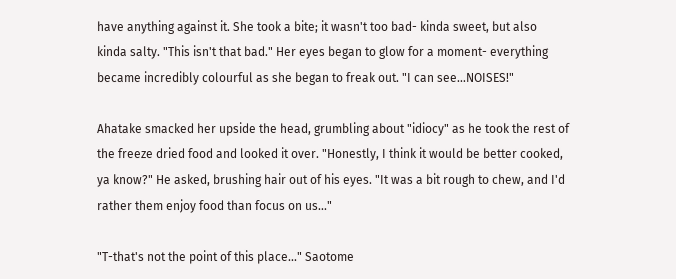have anything against it. She took a bite; it wasn't too bad- kinda sweet, but also kinda salty. "This isn't that bad." Her eyes began to glow for a moment- everything became incredibly colourful as she began to freak out. "I can see...NOISES!"

Ahatake smacked her upside the head, grumbling about "idiocy" as he took the rest of the freeze dried food and looked it over. "Honestly, I think it would be better cooked, ya know?" He asked, brushing hair out of his eyes. "It was a bit rough to chew, and I'd rather them enjoy food than focus on us..."

"T-that's not the point of this place..." Saotome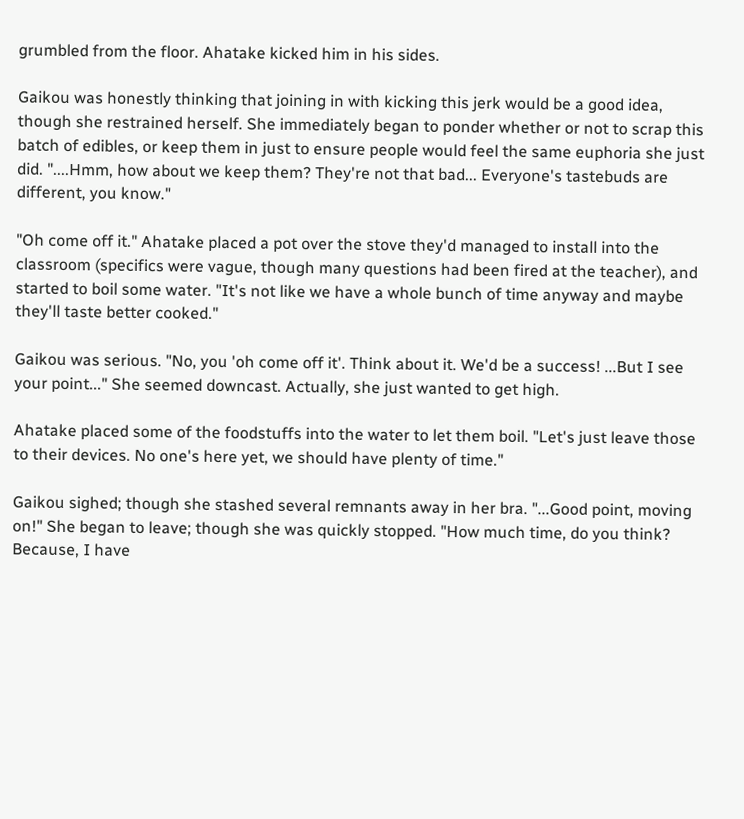grumbled from the floor. Ahatake kicked him in his sides.

Gaikou was honestly thinking that joining in with kicking this jerk would be a good idea, though she restrained herself. She immediately began to ponder whether or not to scrap this batch of edibles, or keep them in just to ensure people would feel the same euphoria she just did. "....Hmm, how about we keep them? They're not that bad... Everyone's tastebuds are different, you know."

"Oh come off it." Ahatake placed a pot over the stove they'd managed to install into the classroom (specifics were vague, though many questions had been fired at the teacher), and started to boil some water. "It's not like we have a whole bunch of time anyway and maybe they'll taste better cooked."

Gaikou was serious. "No, you 'oh come off it'. Think about it. We'd be a success! ...But I see your point..." She seemed downcast. Actually, she just wanted to get high.

Ahatake placed some of the foodstuffs into the water to let them boil. "Let's just leave those to their devices. No one's here yet, we should have plenty of time."

Gaikou sighed; though she stashed several remnants away in her bra. "...Good point, moving on!" She began to leave; though she was quickly stopped. "How much time, do you think? Because, I have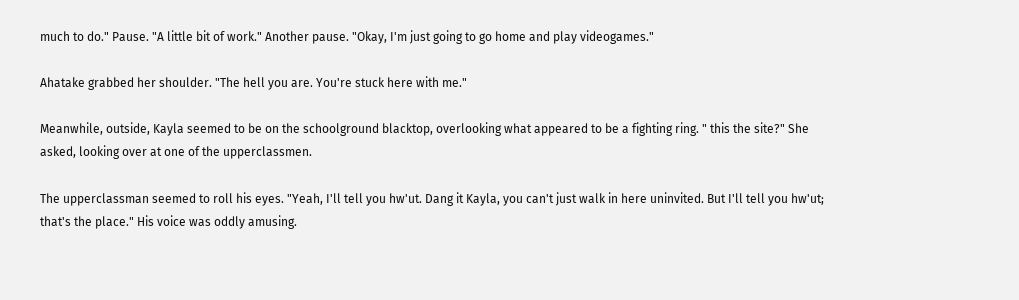much to do." Pause. "A little bit of work." Another pause. "Okay, I'm just going to go home and play videogames."

Ahatake grabbed her shoulder. "The hell you are. You're stuck here with me."

Meanwhile, outside, Kayla seemed to be on the schoolground blacktop, overlooking what appeared to be a fighting ring. " this the site?" She asked, looking over at one of the upperclassmen.

The upperclassman seemed to roll his eyes. "Yeah, I'll tell you hw'ut. Dang it Kayla, you can't just walk in here uninvited. But I'll tell you hw'ut; that's the place." His voice was oddly amusing.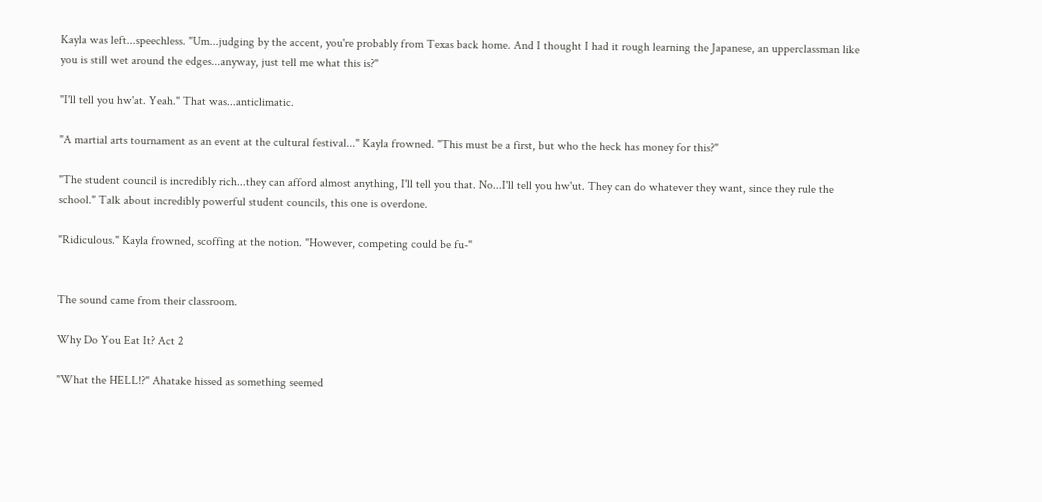Kayla was left...speechless. "Um...judging by the accent, you're probably from Texas back home. And I thought I had it rough learning the Japanese, an upperclassman like you is still wet around the edges...anyway, just tell me what this is?"

"I'll tell you hw'at. Yeah." That was...anticlimatic.

"A martial arts tournament as an event at the cultural festival..." Kayla frowned. "This must be a first, but who the heck has money for this?"

"The student council is incredibly rich...they can afford almost anything, I'll tell you that. No...I'll tell you hw'ut. They can do whatever they want, since they rule the school." Talk about incredibly powerful student councils, this one is overdone.

"Ridiculous." Kayla frowned, scoffing at the notion. "However, competing could be fu-"


The sound came from their classroom.

Why Do You Eat It? Act 2

"What the HELL!?" Ahatake hissed as something seemed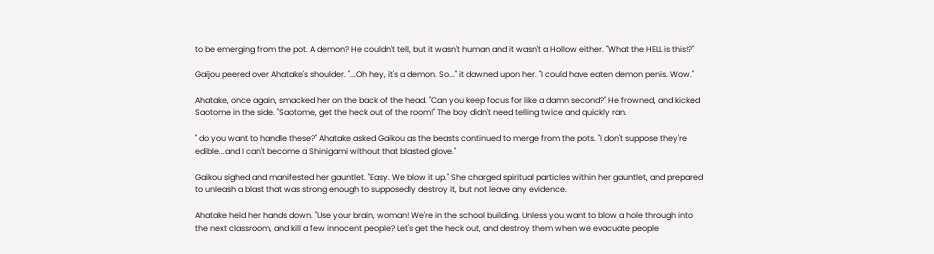to be emerging from the pot. A demon? He couldn't tell, but it wasn't human and it wasn't a Hollow either. "What the HELL is this!?"

Gaijou peered over Ahatake's shoulder. "...Oh hey, it's a demon. So..." it dawned upon her. "I could have eaten demon penis. Wow."

Ahatake, once again, smacked her on the back of the head. "Can you keep focus for like a damn second?" He frowned, and kicked Saotome in the side. "Saotome, get the heck out of the room!" The boy didn't need telling twice and quickly ran.

" do you want to handle these?" Ahatake asked Gaikou as the beasts continued to merge from the pots. "I don't suppose they're edible...and I can't become a Shinigami without that blasted glove."

Gaikou sighed and manifested her gauntlet. "Easy. We blow it up." She charged spiritual particles within her gauntlet, and prepared to unleash a blast that was strong enough to supposedly destroy it, but not leave any evidence.

Ahatake held her hands down. "Use your brain, woman! We're in the school building. Unless you want to blow a hole through into the next classroom, and kill a few innocent people? Let's get the heck out, and destroy them when we evacuate people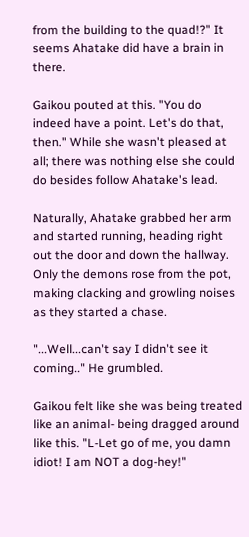from the building to the quad!?" It seems Ahatake did have a brain in there.

Gaikou pouted at this. "You do indeed have a point. Let's do that, then." While she wasn't pleased at all; there was nothing else she could do besides follow Ahatake's lead.

Naturally, Ahatake grabbed her arm and started running, heading right out the door and down the hallway. Only the demons rose from the pot, making clacking and growling noises as they started a chase.

"...Well...can't say I didn't see it coming.." He grumbled.

Gaikou felt like she was being treated like an animal- being dragged around like this. "L-Let go of me, you damn idiot! I am NOT a dog-hey!"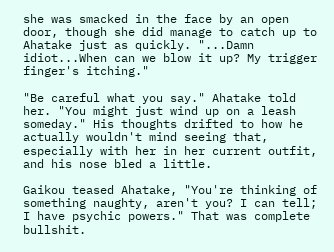she was smacked in the face by an open door, though she did manage to catch up to Ahatake just as quickly. "...Damn idiot...When can we blow it up? My trigger finger's itching."

"Be careful what you say." Ahatake told her. "You might just wind up on a leash someday." His thoughts drifted to how he actually wouldn't mind seeing that, especially with her in her current outfit, and his nose bled a little.

Gaikou teased Ahatake, "You're thinking of something naughty, aren't you? I can tell; I have psychic powers." That was complete bullshit.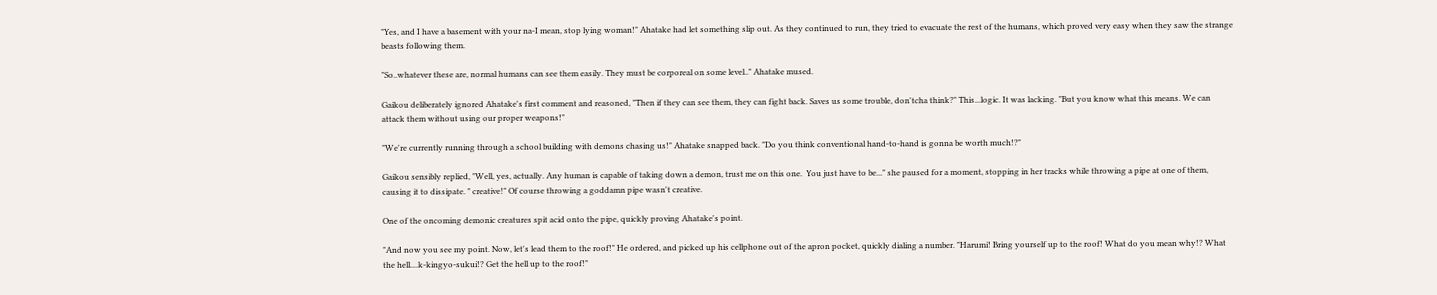"Yes, and I have a basement with your na-I mean, stop lying woman!" Ahatake had let something slip out. As they continued to run, they tried to evacuate the rest of the humans, which proved very easy when they saw the strange beasts following them.

"So..whatever these are, normal humans can see them easily. They must be corporeal on some level.." Ahatake mused.

Gaikou deliberately ignored Ahatake's first comment and reasoned, "Then if they can see them, they can fight back. Saves us some trouble, don'tcha think?" This...logic. It was lacking. "But you know what this means. We can attack them without using our proper weapons!"

"We're currently running through a school building with demons chasing us!" Ahatake snapped back. "Do you think conventional hand-to-hand is gonna be worth much!?"

Gaikou sensibly replied, "Well, yes, actually. Any human is capable of taking down a demon, trust me on this one.  You just have to be..." she paused for a moment, stopping in her tracks while throwing a pipe at one of them, causing it to dissipate. " creative!" Of course throwing a goddamn pipe wasn't creative.

One of the oncoming demonic creatures spit acid onto the pipe, quickly proving Ahatake's point.

"And now you see my point. Now, let's lead them to the roof!" He ordered, and picked up his cellphone out of the apron pocket, quickly dialing a number. "Harumi! Bring yourself up to the roof! What do you mean why!? What the hell....k-kingyo-sukui!? Get the hell up to the roof!"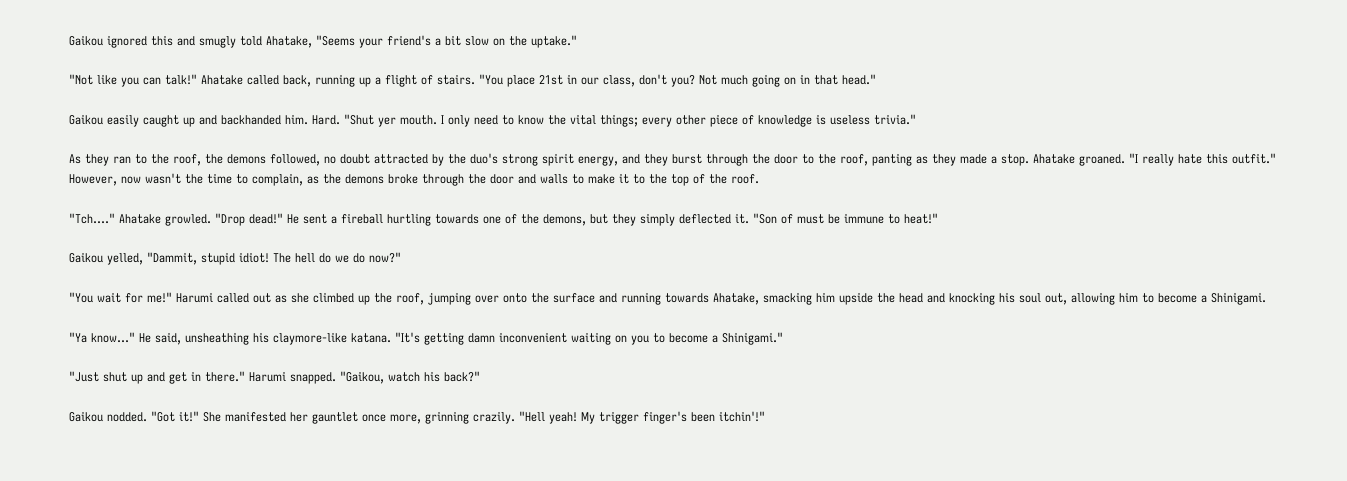Gaikou ignored this and smugly told Ahatake, "Seems your friend's a bit slow on the uptake."

"Not like you can talk!" Ahatake called back, running up a flight of stairs. "You place 21st in our class, don't you? Not much going on in that head."

Gaikou easily caught up and backhanded him. Hard. "Shut yer mouth. I only need to know the vital things; every other piece of knowledge is useless trivia."

As they ran to the roof, the demons followed, no doubt attracted by the duo's strong spirit energy, and they burst through the door to the roof, panting as they made a stop. Ahatake groaned. "I really hate this outfit." However, now wasn't the time to complain, as the demons broke through the door and walls to make it to the top of the roof.

"Tch...." Ahatake growled. "Drop dead!" He sent a fireball hurtling towards one of the demons, but they simply deflected it. "Son of must be immune to heat!"

Gaikou yelled, "Dammit, stupid idiot! The hell do we do now?"

"You wait for me!" Harumi called out as she climbed up the roof, jumping over onto the surface and running towards Ahatake, smacking him upside the head and knocking his soul out, allowing him to become a Shinigami.

"Ya know..." He said, unsheathing his claymore-like katana. "It's getting damn inconvenient waiting on you to become a Shinigami."

"Just shut up and get in there." Harumi snapped. "Gaikou, watch his back?"

Gaikou nodded. "Got it!" She manifested her gauntlet once more, grinning crazily. "Hell yeah! My trigger finger's been itchin'!"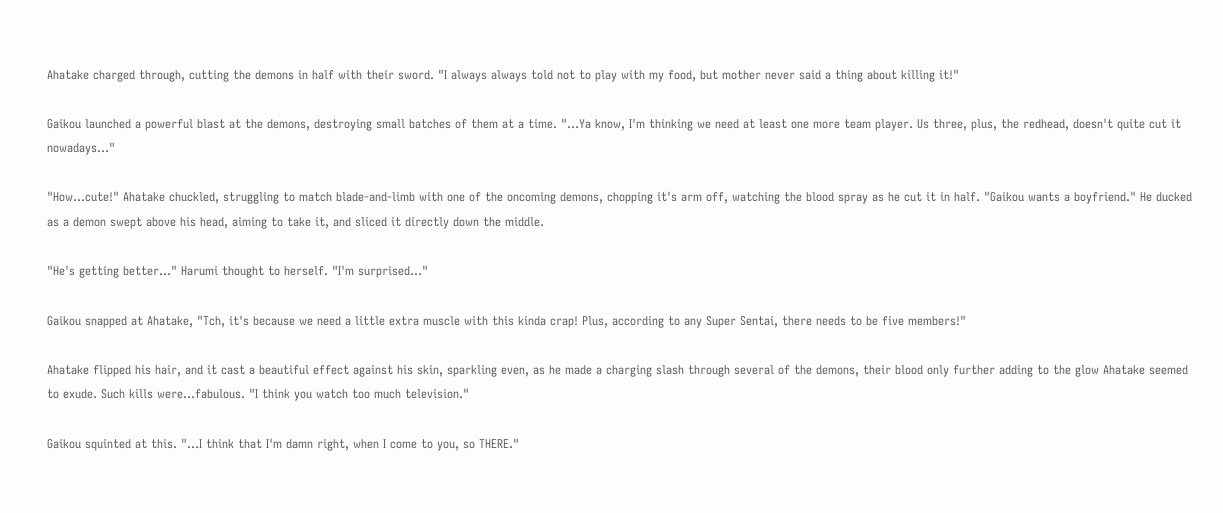Ahatake charged through, cutting the demons in half with their sword. "I always always told not to play with my food, but mother never said a thing about killing it!"

Gaikou launched a powerful blast at the demons, destroying small batches of them at a time. "...Ya know, I'm thinking we need at least one more team player. Us three, plus, the redhead, doesn't quite cut it nowadays..."

"How...cute!" Ahatake chuckled, struggling to match blade-and-limb with one of the oncoming demons, chopping it's arm off, watching the blood spray as he cut it in half. "Gaikou wants a boyfriend." He ducked as a demon swept above his head, aiming to take it, and sliced it directly down the middle.

"He's getting better..." Harumi thought to herself. "I'm surprised..."

Gaikou snapped at Ahatake, "Tch, it's because we need a little extra muscle with this kinda crap! Plus, according to any Super Sentai, there needs to be five members!"

Ahatake flipped his hair, and it cast a beautiful effect against his skin, sparkling even, as he made a charging slash through several of the demons, their blood only further adding to the glow Ahatake seemed to exude. Such kills were...fabulous. "I think you watch too much television."

Gaikou squinted at this. "...I think that I'm damn right, when I come to you, so THERE."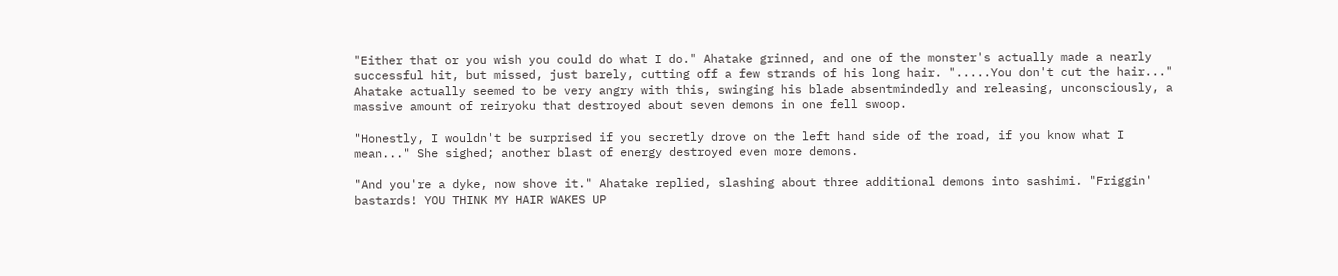"Either that or you wish you could do what I do." Ahatake grinned, and one of the monster's actually made a nearly successful hit, but missed, just barely, cutting off a few strands of his long hair. ".....You don't cut the hair..." Ahatake actually seemed to be very angry with this, swinging his blade absentmindedly and releasing, unconsciously, a massive amount of reiryoku that destroyed about seven demons in one fell swoop.

"Honestly, I wouldn't be surprised if you secretly drove on the left hand side of the road, if you know what I mean..." She sighed; another blast of energy destroyed even more demons.

"And you're a dyke, now shove it." Ahatake replied, slashing about three additional demons into sashimi. "Friggin' bastards! YOU THINK MY HAIR WAKES UP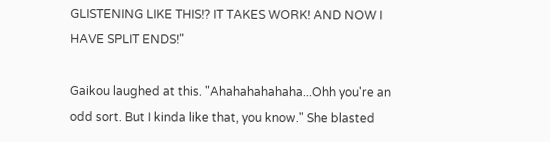GLISTENING LIKE THIS!? IT TAKES WORK! AND NOW I HAVE SPLIT ENDS!"

Gaikou laughed at this. "Ahahahahahaha...Ohh you're an odd sort. But I kinda like that, you know." She blasted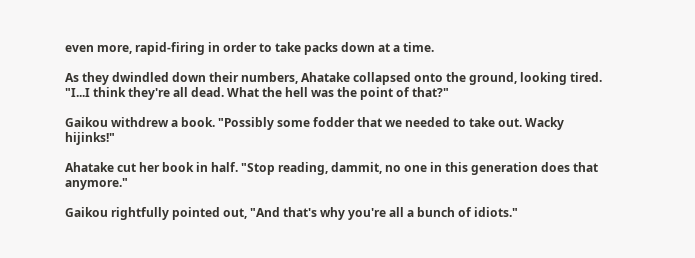even more, rapid-firing in order to take packs down at a time.

As they dwindled down their numbers, Ahatake collapsed onto the ground, looking tired. "I...I think they're all dead. What the hell was the point of that?"

Gaikou withdrew a book. "Possibly some fodder that we needed to take out. Wacky hijinks!"

Ahatake cut her book in half. "Stop reading, dammit, no one in this generation does that anymore."

Gaikou rightfully pointed out, "And that's why you're all a bunch of idiots."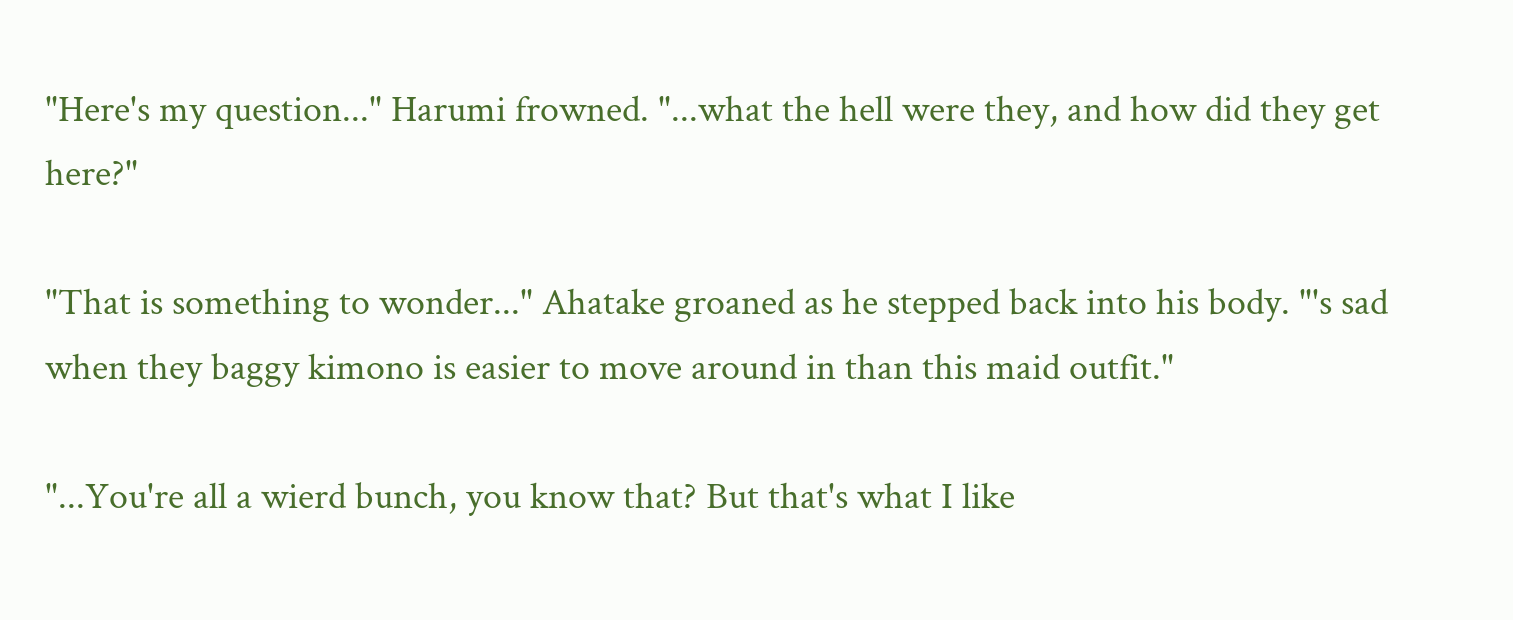"Here's my question..." Harumi frowned. "...what the hell were they, and how did they get here?"

"That is something to wonder..." Ahatake groaned as he stepped back into his body. "'s sad when they baggy kimono is easier to move around in than this maid outfit."

"...You're all a wierd bunch, you know that? But that's what I like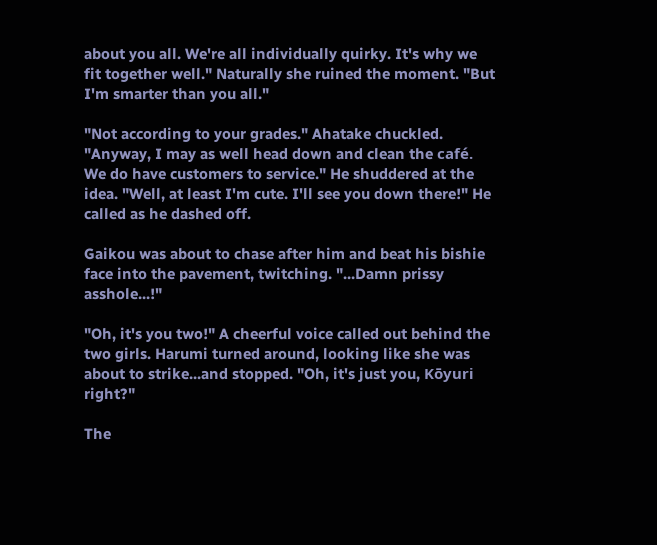about you all. We're all individually quirky. It's why we fit together well." Naturally she ruined the moment. "But I'm smarter than you all."

"Not according to your grades." Ahatake chuckled. "Anyway, I may as well head down and clean the café. We do have customers to service." He shuddered at the idea. "Well, at least I'm cute. I'll see you down there!" He called as he dashed off.

Gaikou was about to chase after him and beat his bishie face into the pavement, twitching. "...Damn prissy asshole...!"

"Oh, it's you two!" A cheerful voice called out behind the two girls. Harumi turned around, looking like she was about to strike...and stopped. "Oh, it's just you, Kōyuri right?"

The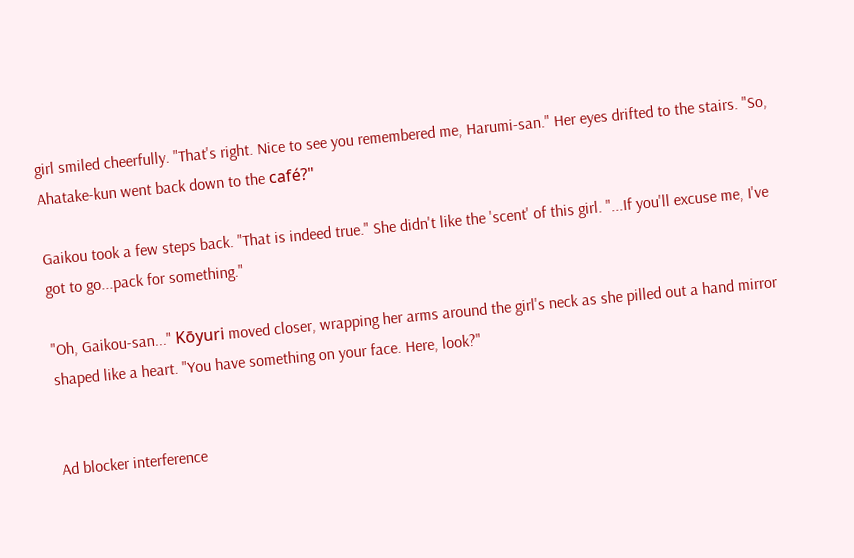girl smiled cheerfully. "That's right. Nice to see you remembered me, Harumi-san." Her eyes drifted to the stairs. "So, Ahatake-kun went back down to the café?"

Gaikou took a few steps back. "That is indeed true." She didn't like the 'scent' of this girl. "...If you'll excuse me, I've got to go...pack for something."

"Oh, Gaikou-san..." Kōyuri moved closer, wrapping her arms around the girl's neck as she pilled out a hand mirror shaped like a heart. "You have something on your face. Here, look?"


Ad blocker interference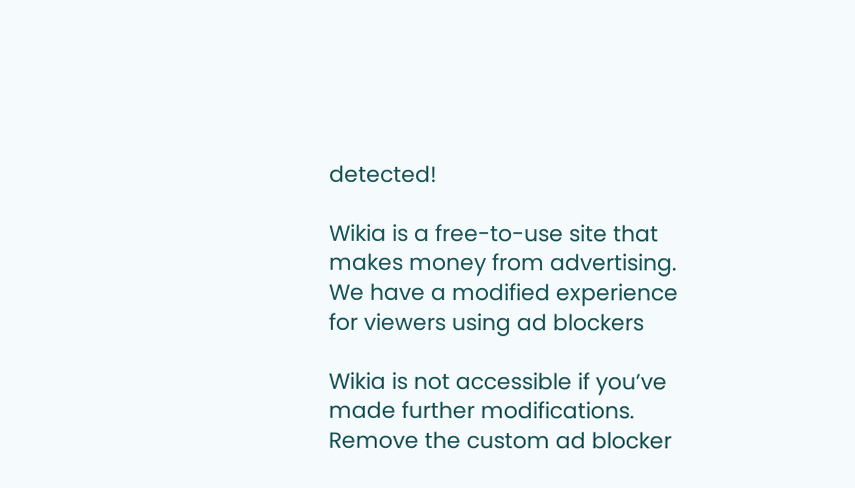detected!

Wikia is a free-to-use site that makes money from advertising. We have a modified experience for viewers using ad blockers

Wikia is not accessible if you’ve made further modifications. Remove the custom ad blocker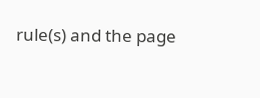rule(s) and the page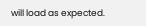will load as expected.